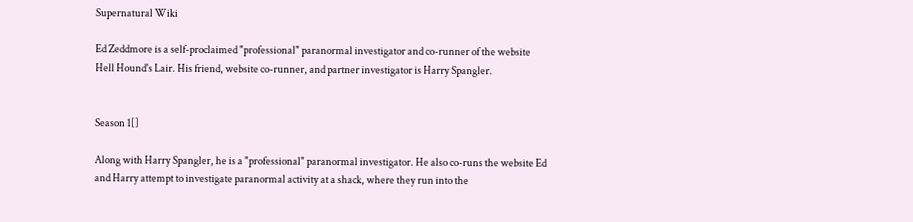Supernatural Wiki

Ed Zeddmore is a self-proclaimed "professional" paranormal investigator and co-runner of the website Hell Hound's Lair. His friend, website co-runner, and partner investigator is Harry Spangler.


Season 1[]

Along with Harry Spangler, he is a "professional" paranormal investigator. He also co-runs the website Ed and Harry attempt to investigate paranormal activity at a shack, where they run into the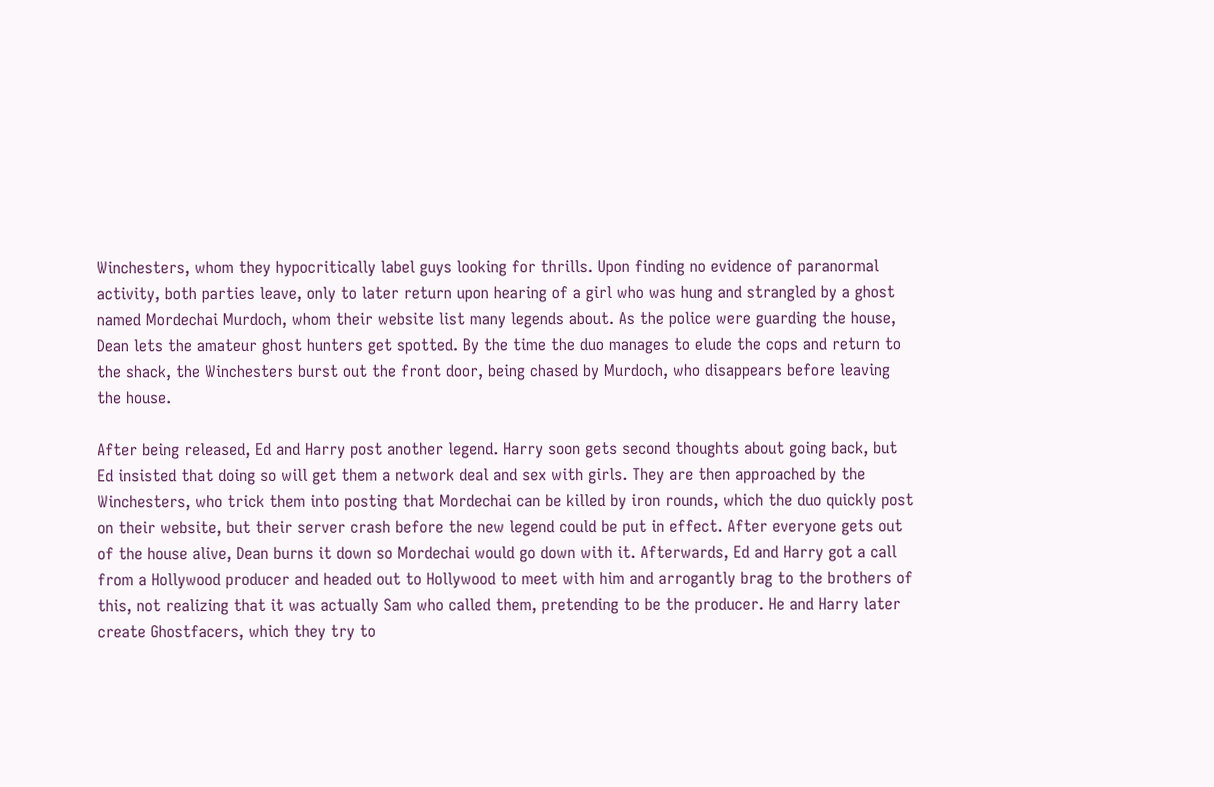Winchesters, whom they hypocritically label guys looking for thrills. Upon finding no evidence of paranormal activity, both parties leave, only to later return upon hearing of a girl who was hung and strangled by a ghost named Mordechai Murdoch, whom their website list many legends about. As the police were guarding the house, Dean lets the amateur ghost hunters get spotted. By the time the duo manages to elude the cops and return to the shack, the Winchesters burst out the front door, being chased by Murdoch, who disappears before leaving the house.

After being released, Ed and Harry post another legend. Harry soon gets second thoughts about going back, but Ed insisted that doing so will get them a network deal and sex with girls. They are then approached by the Winchesters, who trick them into posting that Mordechai can be killed by iron rounds, which the duo quickly post on their website, but their server crash before the new legend could be put in effect. After everyone gets out of the house alive, Dean burns it down so Mordechai would go down with it. Afterwards, Ed and Harry got a call from a Hollywood producer and headed out to Hollywood to meet with him and arrogantly brag to the brothers of this, not realizing that it was actually Sam who called them, pretending to be the producer. He and Harry later create Ghostfacers, which they try to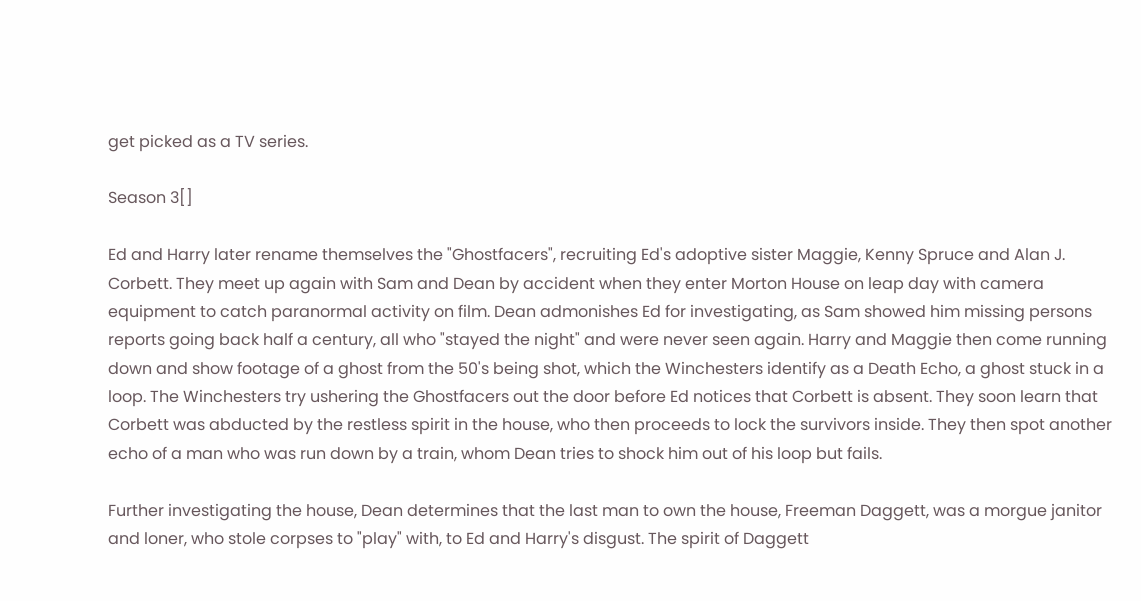get picked as a TV series.

Season 3[]

Ed and Harry later rename themselves the "Ghostfacers", recruiting Ed's adoptive sister Maggie, Kenny Spruce and Alan J. Corbett. They meet up again with Sam and Dean by accident when they enter Morton House on leap day with camera equipment to catch paranormal activity on film. Dean admonishes Ed for investigating, as Sam showed him missing persons reports going back half a century, all who "stayed the night" and were never seen again. Harry and Maggie then come running down and show footage of a ghost from the 50's being shot, which the Winchesters identify as a Death Echo, a ghost stuck in a loop. The Winchesters try ushering the Ghostfacers out the door before Ed notices that Corbett is absent. They soon learn that Corbett was abducted by the restless spirit in the house, who then proceeds to lock the survivors inside. They then spot another echo of a man who was run down by a train, whom Dean tries to shock him out of his loop but fails.

Further investigating the house, Dean determines that the last man to own the house, Freeman Daggett, was a morgue janitor and loner, who stole corpses to "play" with, to Ed and Harry's disgust. The spirit of Daggett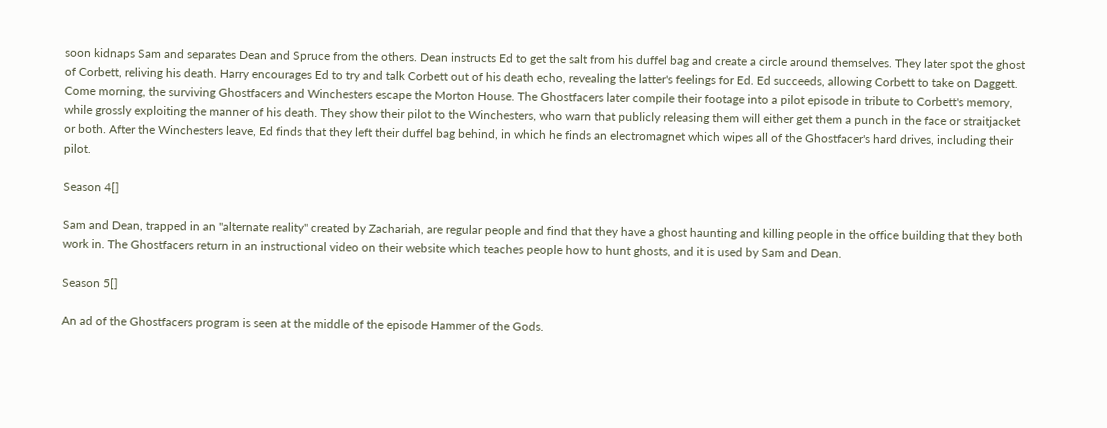soon kidnaps Sam and separates Dean and Spruce from the others. Dean instructs Ed to get the salt from his duffel bag and create a circle around themselves. They later spot the ghost of Corbett, reliving his death. Harry encourages Ed to try and talk Corbett out of his death echo, revealing the latter's feelings for Ed. Ed succeeds, allowing Corbett to take on Daggett. Come morning, the surviving Ghostfacers and Winchesters escape the Morton House. The Ghostfacers later compile their footage into a pilot episode in tribute to Corbett's memory, while grossly exploiting the manner of his death. They show their pilot to the Winchesters, who warn that publicly releasing them will either get them a punch in the face or straitjacket or both. After the Winchesters leave, Ed finds that they left their duffel bag behind, in which he finds an electromagnet which wipes all of the Ghostfacer's hard drives, including their pilot.

Season 4[]

Sam and Dean, trapped in an "alternate reality" created by Zachariah, are regular people and find that they have a ghost haunting and killing people in the office building that they both work in. The Ghostfacers return in an instructional video on their website which teaches people how to hunt ghosts, and it is used by Sam and Dean.

Season 5[]

An ad of the Ghostfacers program is seen at the middle of the episode Hammer of the Gods.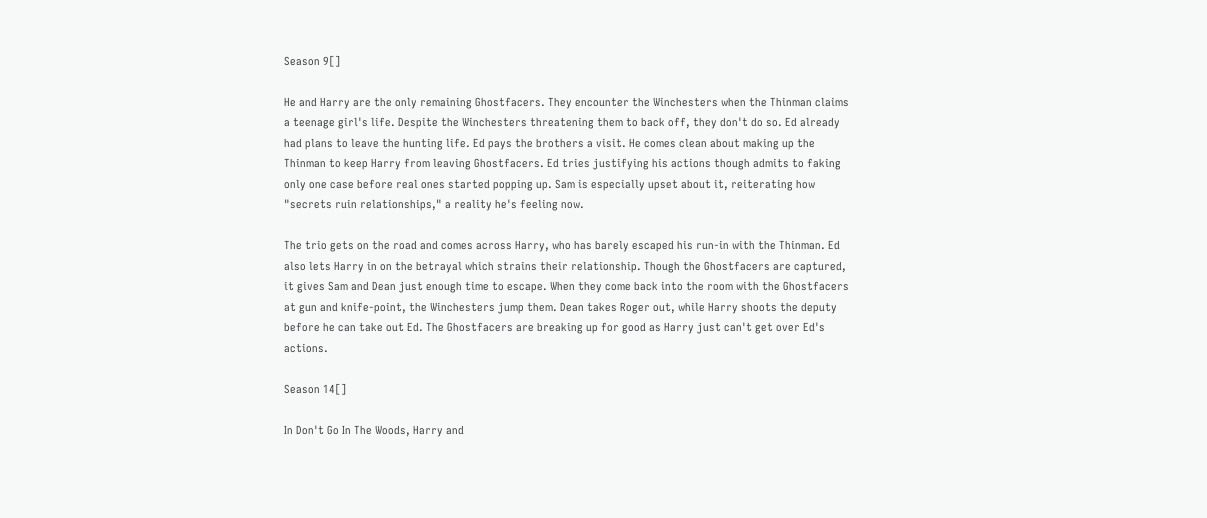Season 9[]

He and Harry are the only remaining Ghostfacers. They encounter the Winchesters when the Thinman claims a teenage girl's life. Despite the Winchesters threatening them to back off, they don't do so. Ed already had plans to leave the hunting life. Ed pays the brothers a visit. He comes clean about making up the Thinman to keep Harry from leaving Ghostfacers. Ed tries justifying his actions though admits to faking only one case before real ones started popping up. Sam is especially upset about it, reiterating how "secrets ruin relationships," a reality he's feeling now.

The trio gets on the road and comes across Harry, who has barely escaped his run-in with the Thinman. Ed also lets Harry in on the betrayal which strains their relationship. Though the Ghostfacers are captured, it gives Sam and Dean just enough time to escape. When they come back into the room with the Ghostfacers at gun and knife-point, the Winchesters jump them. Dean takes Roger out, while Harry shoots the deputy before he can take out Ed. The Ghostfacers are breaking up for good as Harry just can't get over Ed's actions.

Season 14[]

In Don't Go In The Woods, Harry and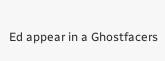Ed appear in a Ghostfacers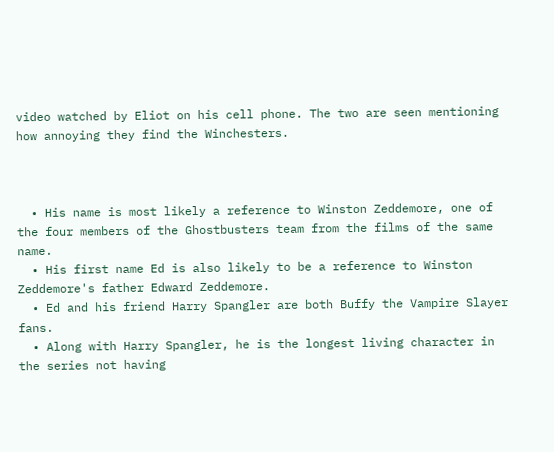video watched by Eliot on his cell phone. The two are seen mentioning how annoying they find the Winchesters.



  • His name is most likely a reference to Winston Zeddemore, one of the four members of the Ghostbusters team from the films of the same name.
  • His first name Ed is also likely to be a reference to Winston Zeddemore's father Edward Zeddemore.
  • Ed and his friend Harry Spangler are both Buffy the Vampire Slayer fans.
  • Along with Harry Spangler, he is the longest living character in the series not having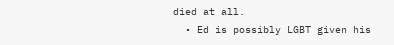died at all.
  • Ed is possibly LGBT given his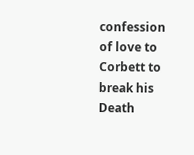confession of love to Corbett to break his Death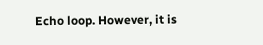Echo loop. However, it is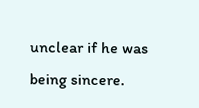unclear if he was being sincere.